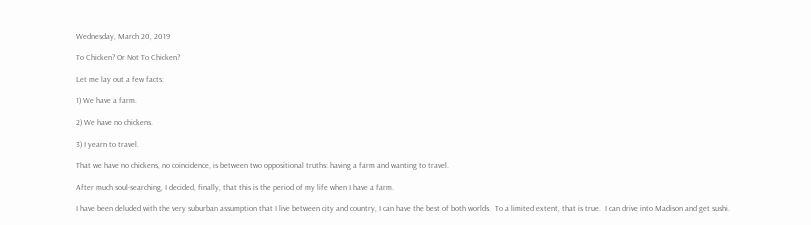Wednesday, March 20, 2019

To Chicken? Or Not To Chicken?

Let me lay out a few facts:

1) We have a farm.

2) We have no chickens.

3) I yearn to travel.

That we have no chickens, no coincidence, is between two oppositional truths: having a farm and wanting to travel.

After much soul-searching, I decided, finally, that this is the period of my life when I have a farm.

I have been deluded with the very suburban assumption that I live between city and country, I can have the best of both worlds.  To a limited extent, that is true.  I can drive into Madison and get sushi.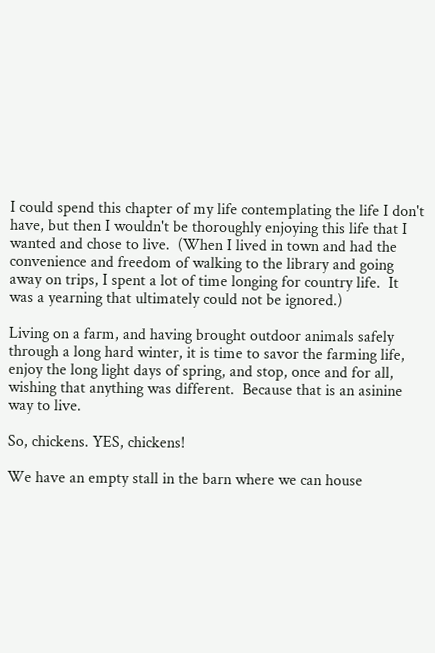I could spend this chapter of my life contemplating the life I don't have, but then I wouldn't be thoroughly enjoying this life that I wanted and chose to live.  (When I lived in town and had the convenience and freedom of walking to the library and going away on trips, I spent a lot of time longing for country life.  It was a yearning that ultimately could not be ignored.)

Living on a farm, and having brought outdoor animals safely through a long hard winter, it is time to savor the farming life, enjoy the long light days of spring, and stop, once and for all, wishing that anything was different.  Because that is an asinine way to live.

So, chickens. YES, chickens!

We have an empty stall in the barn where we can house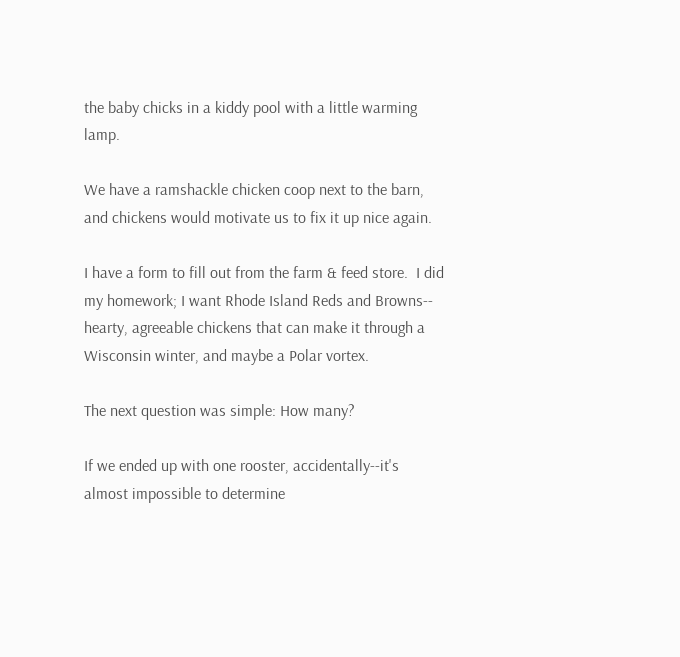the baby chicks in a kiddy pool with a little warming lamp.

We have a ramshackle chicken coop next to the barn, and chickens would motivate us to fix it up nice again.

I have a form to fill out from the farm & feed store.  I did my homework; I want Rhode Island Reds and Browns-- hearty, agreeable chickens that can make it through a Wisconsin winter, and maybe a Polar vortex.

The next question was simple: How many?

If we ended up with one rooster, accidentally--it's almost impossible to determine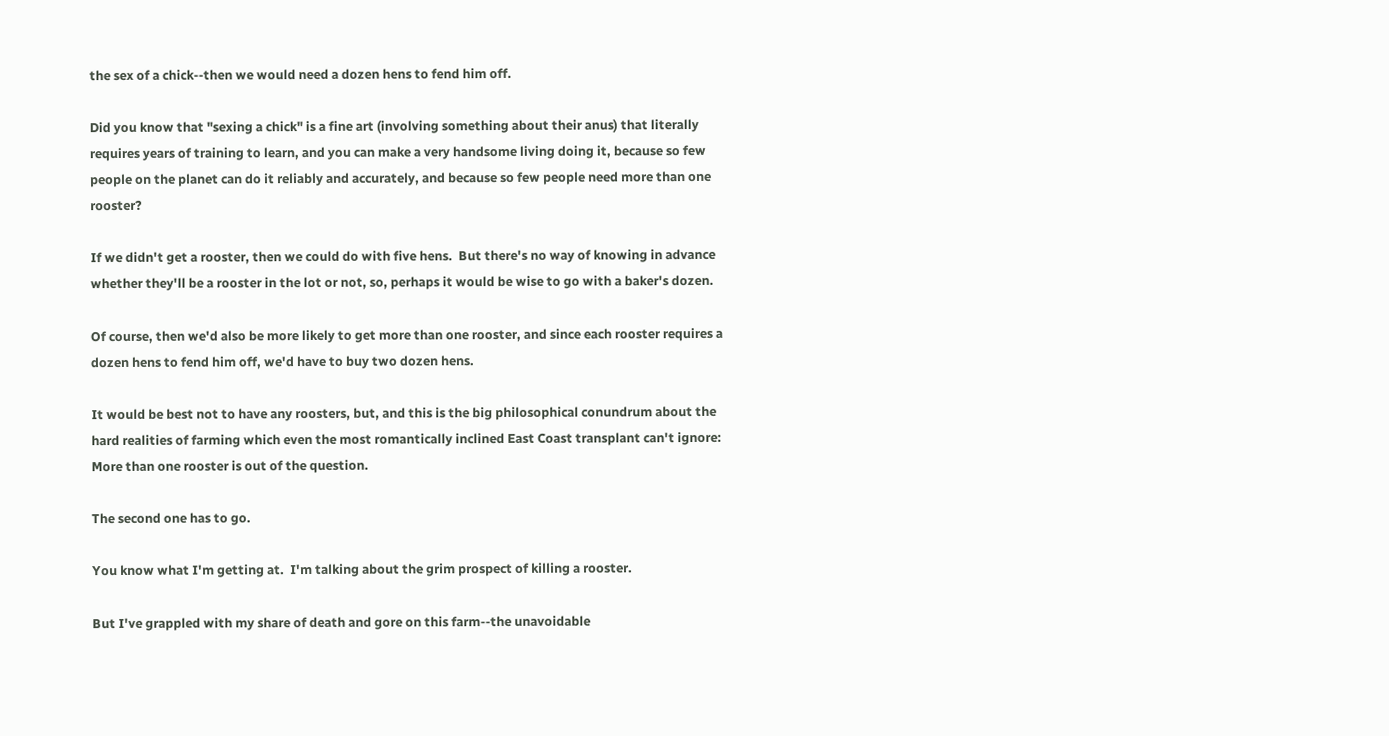the sex of a chick--then we would need a dozen hens to fend him off.

Did you know that "sexing a chick" is a fine art (involving something about their anus) that literally requires years of training to learn, and you can make a very handsome living doing it, because so few people on the planet can do it reliably and accurately, and because so few people need more than one rooster?

If we didn't get a rooster, then we could do with five hens.  But there's no way of knowing in advance whether they'll be a rooster in the lot or not, so, perhaps it would be wise to go with a baker's dozen.

Of course, then we'd also be more likely to get more than one rooster, and since each rooster requires a dozen hens to fend him off, we'd have to buy two dozen hens.

It would be best not to have any roosters, but, and this is the big philosophical conundrum about the hard realities of farming which even the most romantically inclined East Coast transplant can't ignore: More than one rooster is out of the question.

The second one has to go.

You know what I'm getting at.  I'm talking about the grim prospect of killing a rooster.

But I've grappled with my share of death and gore on this farm--the unavoidable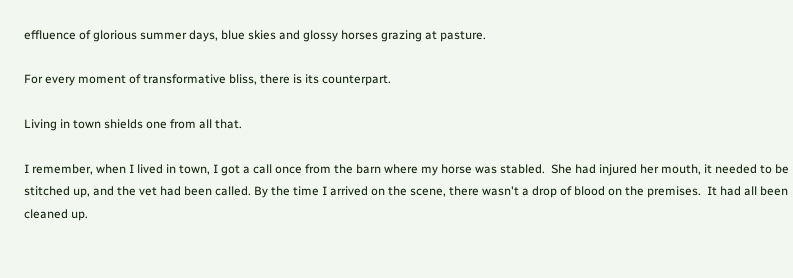effluence of glorious summer days, blue skies and glossy horses grazing at pasture.

For every moment of transformative bliss, there is its counterpart.

Living in town shields one from all that.

I remember, when I lived in town, I got a call once from the barn where my horse was stabled.  She had injured her mouth, it needed to be stitched up, and the vet had been called. By the time I arrived on the scene, there wasn't a drop of blood on the premises.  It had all been cleaned up.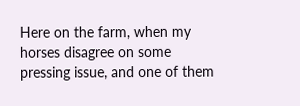Here on the farm, when my horses disagree on some pressing issue, and one of them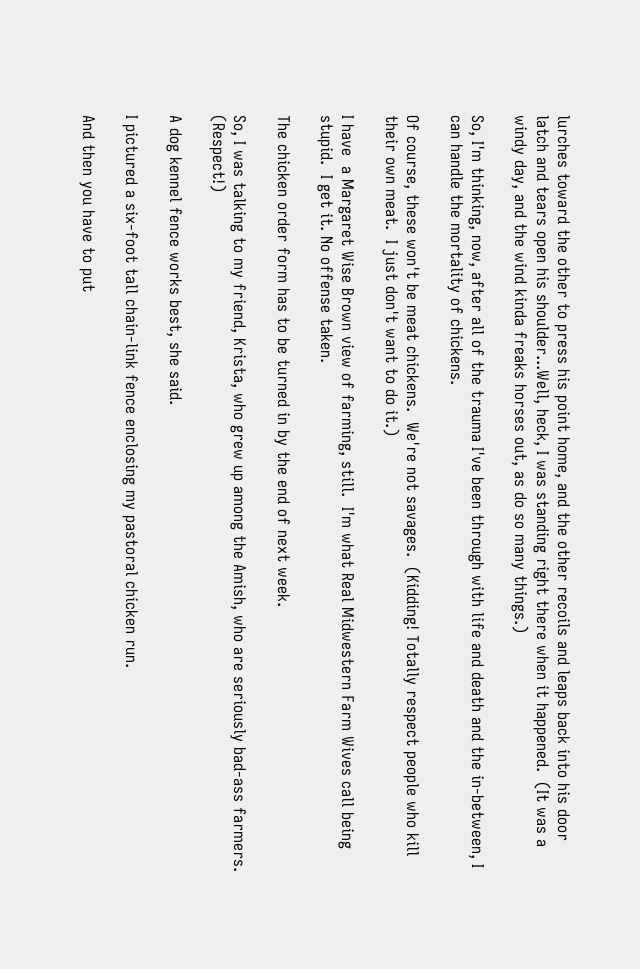lurches toward the other to press his point home, and the other recoils and leaps back into his door latch and tears open his shoulder...Well, heck, I was standing right there when it happened.  (It was a windy day, and the wind kinda freaks horses out, as do so many things.)

So, I'm thinking, now, after all of the trauma I've been through with life and death and the in-between, I can handle the mortality of chickens.

Of course, these won't be meat chickens.  We're not savages.  (Kidding! Totally respect people who kill their own meat.  I just don't want to do it.)

I have  a Margaret Wise Brown view of farming, still.  I'm what Real Midwestern Farm Wives call being stupid.  I get it. No offense taken.

The chicken order form has to be turned in by the end of next week.

So, I was talking to my friend, Krista, who grew up among the Amish, who are seriously bad-ass farmers. (Respect!)

A dog kennel fence works best, she said.

I pictured a six-foot tall chain-link fence enclosing my pastoral chicken run.

And then you have to put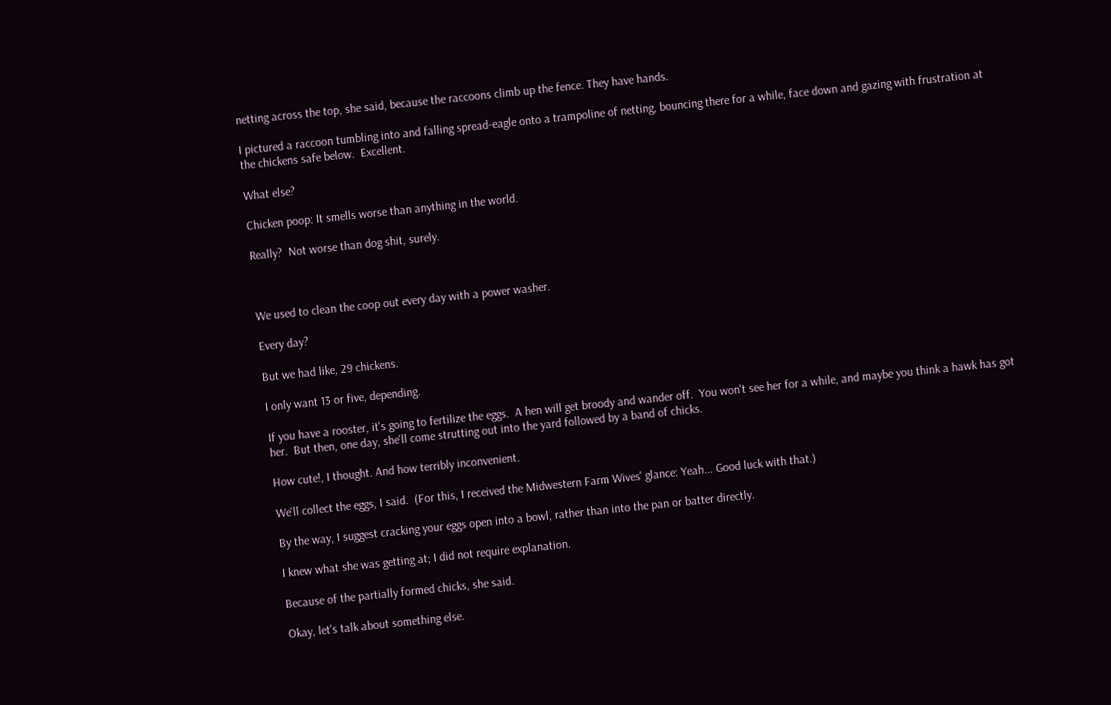netting across the top, she said, because the raccoons climb up the fence. They have hands.

I pictured a raccoon tumbling into and falling spread-eagle onto a trampoline of netting, bouncing there for a while, face down and gazing with frustration at the chickens safe below.  Excellent.

What else?

Chicken poop: It smells worse than anything in the world.

Really?  Not worse than dog shit, surely.



We used to clean the coop out every day with a power washer.

Every day?

But we had like, 29 chickens.

I only want 13 or five, depending.

If you have a rooster, it's going to fertilize the eggs.  A hen will get broody and wander off.  You won't see her for a while, and maybe you think a hawk has got her.  But then, one day, she'll come strutting out into the yard followed by a band of chicks.

How cute!, I thought. And how terribly inconvenient.

We'll collect the eggs, I said.  (For this, I received the Midwestern Farm Wives' glance: Yeah... Good luck with that.)

By the way, I suggest cracking your eggs open into a bowl, rather than into the pan or batter directly.

I knew what she was getting at; I did not require explanation.

Because of the partially formed chicks, she said.

Okay, let's talk about something else.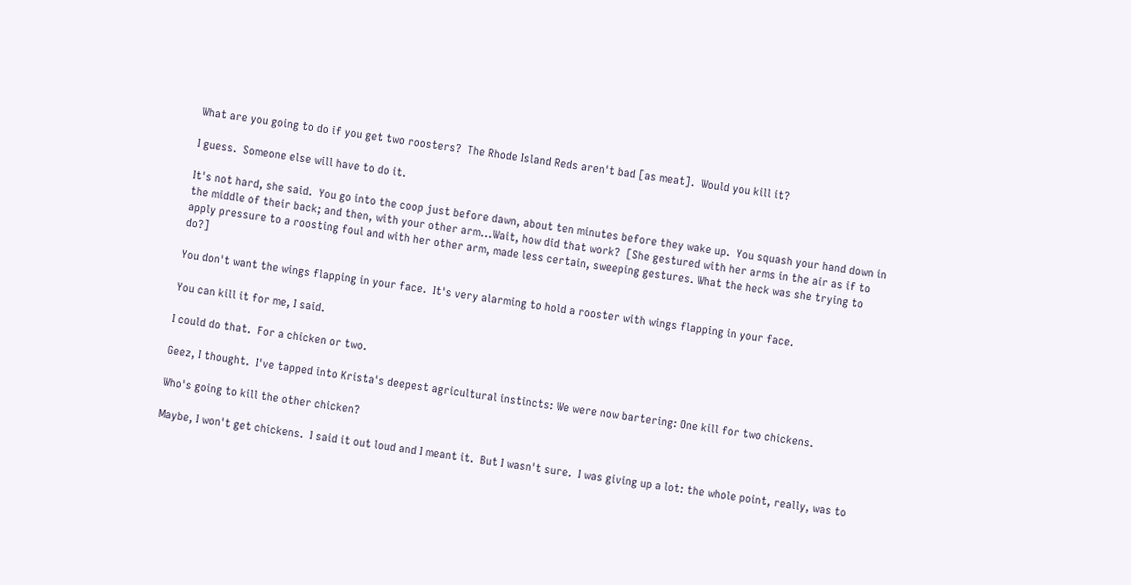What are you going to do if you get two roosters?  The Rhode Island Reds aren't bad [as meat].  Would you kill it?

I guess.  Someone else will have to do it.

It's not hard, she said.  You go into the coop just before dawn, about ten minutes before they wake up.  You squash your hand down in the middle of their back; and then, with your other arm...Wait, how did that work?  [She gestured with her arms in the air as if to apply pressure to a roosting foul and with her other arm, made less certain, sweeping gestures. What the heck was she trying to do?]

You don't want the wings flapping in your face.  It's very alarming to hold a rooster with wings flapping in your face.

You can kill it for me, I said.

I could do that.  For a chicken or two.

Geez, I thought.  I've tapped into Krista's deepest agricultural instincts: We were now bartering: One kill for two chickens.

Who's going to kill the other chicken?

Maybe, I won't get chickens.  I said it out loud and I meant it.  But I wasn't sure.  I was giving up a lot: the whole point, really, was to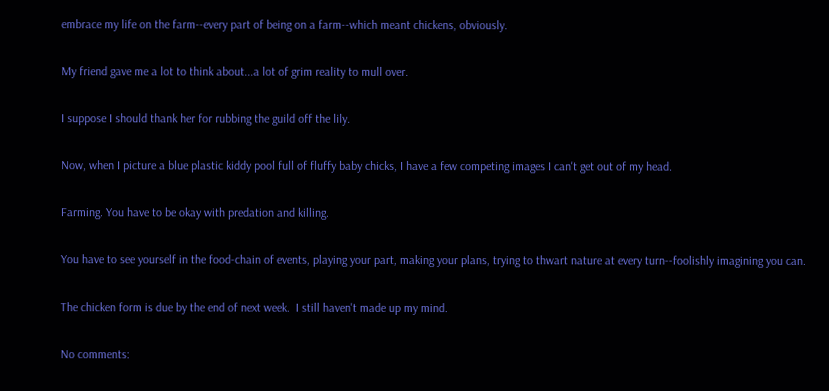embrace my life on the farm--every part of being on a farm--which meant chickens, obviously.

My friend gave me a lot to think about...a lot of grim reality to mull over.

I suppose I should thank her for rubbing the guild off the lily.

Now, when I picture a blue plastic kiddy pool full of fluffy baby chicks, I have a few competing images I can't get out of my head.

Farming. You have to be okay with predation and killing.

You have to see yourself in the food-chain of events, playing your part, making your plans, trying to thwart nature at every turn--foolishly imagining you can.

The chicken form is due by the end of next week.  I still haven't made up my mind.

No comments: